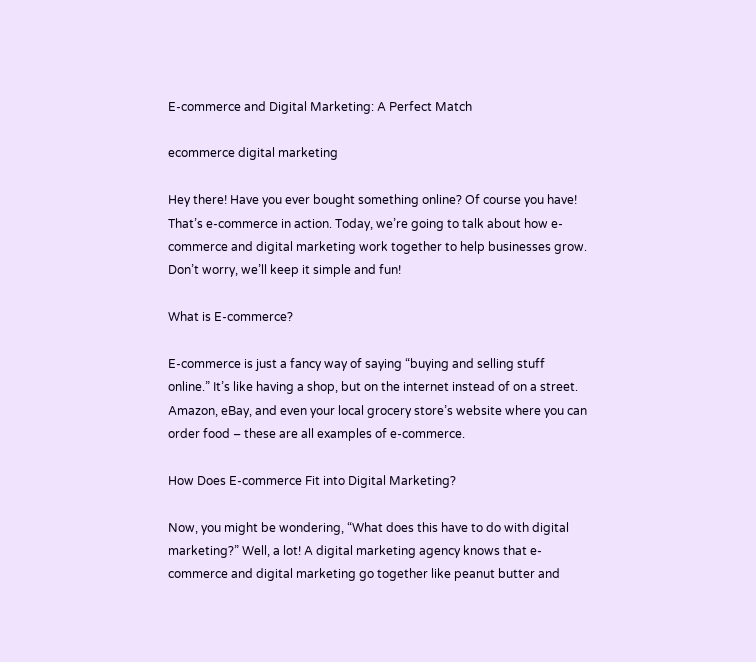E-commerce and Digital Marketing: A Perfect Match

ecommerce digital marketing

Hey there! Have you ever bought something online? Of course you have! That’s e-commerce in action. Today, we’re going to talk about how e-commerce and digital marketing work together to help businesses grow. Don’t worry, we’ll keep it simple and fun!

What is E-commerce?

E-commerce is just a fancy way of saying “buying and selling stuff online.” It’s like having a shop, but on the internet instead of on a street. Amazon, eBay, and even your local grocery store’s website where you can order food – these are all examples of e-commerce.

How Does E-commerce Fit into Digital Marketing?

Now, you might be wondering, “What does this have to do with digital marketing?” Well, a lot! A digital marketing agency knows that e-commerce and digital marketing go together like peanut butter and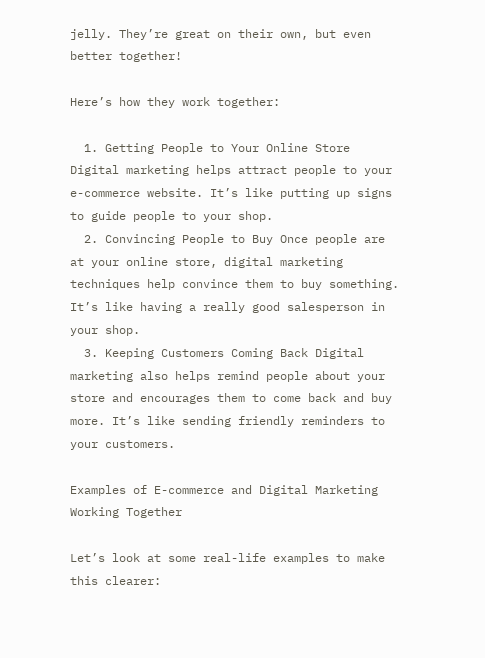jelly. They’re great on their own, but even better together!

Here’s how they work together:

  1. Getting People to Your Online Store Digital marketing helps attract people to your e-commerce website. It’s like putting up signs to guide people to your shop.
  2. Convincing People to Buy Once people are at your online store, digital marketing techniques help convince them to buy something. It’s like having a really good salesperson in your shop.
  3. Keeping Customers Coming Back Digital marketing also helps remind people about your store and encourages them to come back and buy more. It’s like sending friendly reminders to your customers.

Examples of E-commerce and Digital Marketing Working Together

Let’s look at some real-life examples to make this clearer: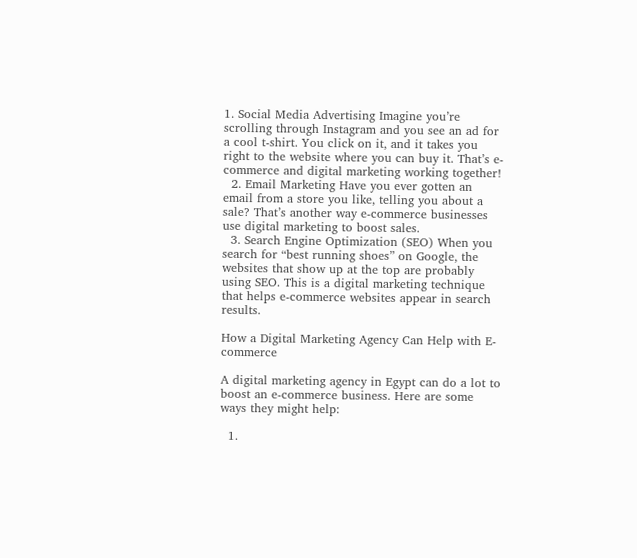1. Social Media Advertising Imagine you’re scrolling through Instagram and you see an ad for a cool t-shirt. You click on it, and it takes you right to the website where you can buy it. That’s e-commerce and digital marketing working together!
  2. Email Marketing Have you ever gotten an email from a store you like, telling you about a sale? That’s another way e-commerce businesses use digital marketing to boost sales.
  3. Search Engine Optimization (SEO) When you search for “best running shoes” on Google, the websites that show up at the top are probably using SEO. This is a digital marketing technique that helps e-commerce websites appear in search results.

How a Digital Marketing Agency Can Help with E-commerce

A digital marketing agency in Egypt can do a lot to boost an e-commerce business. Here are some ways they might help:

  1.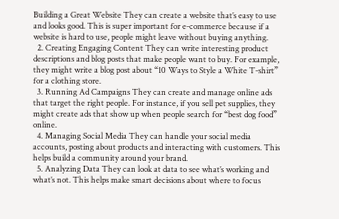Building a Great Website They can create a website that’s easy to use and looks good. This is super important for e-commerce because if a website is hard to use, people might leave without buying anything.
  2. Creating Engaging Content They can write interesting product descriptions and blog posts that make people want to buy. For example, they might write a blog post about “10 Ways to Style a White T-shirt” for a clothing store.
  3. Running Ad Campaigns They can create and manage online ads that target the right people. For instance, if you sell pet supplies, they might create ads that show up when people search for “best dog food” online.
  4. Managing Social Media They can handle your social media accounts, posting about products and interacting with customers. This helps build a community around your brand.
  5. Analyzing Data They can look at data to see what’s working and what’s not. This helps make smart decisions about where to focus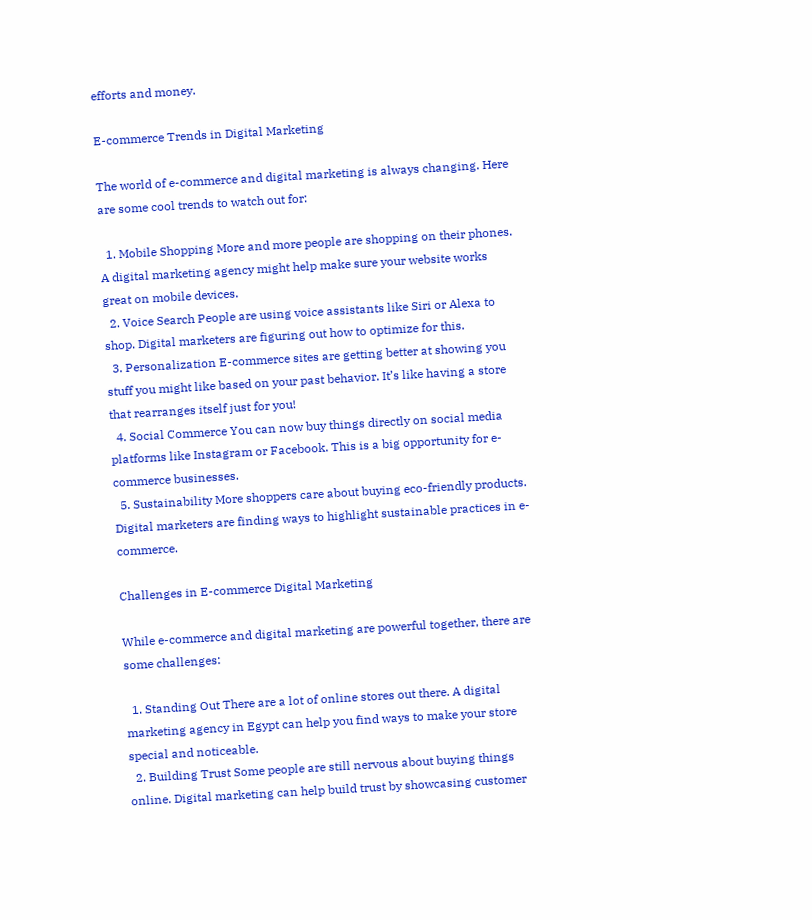efforts and money.

E-commerce Trends in Digital Marketing

The world of e-commerce and digital marketing is always changing. Here are some cool trends to watch out for:

  1. Mobile Shopping More and more people are shopping on their phones. A digital marketing agency might help make sure your website works great on mobile devices.
  2. Voice Search People are using voice assistants like Siri or Alexa to shop. Digital marketers are figuring out how to optimize for this.
  3. Personalization E-commerce sites are getting better at showing you stuff you might like based on your past behavior. It’s like having a store that rearranges itself just for you!
  4. Social Commerce You can now buy things directly on social media platforms like Instagram or Facebook. This is a big opportunity for e-commerce businesses.
  5. Sustainability More shoppers care about buying eco-friendly products. Digital marketers are finding ways to highlight sustainable practices in e-commerce.

Challenges in E-commerce Digital Marketing

While e-commerce and digital marketing are powerful together, there are some challenges:

  1. Standing Out There are a lot of online stores out there. A digital marketing agency in Egypt can help you find ways to make your store special and noticeable.
  2. Building Trust Some people are still nervous about buying things online. Digital marketing can help build trust by showcasing customer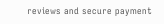reviews and secure payment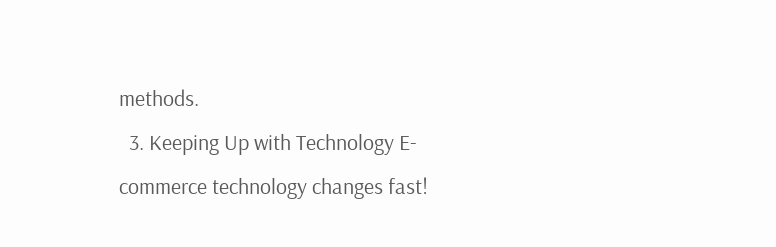methods.
  3. Keeping Up with Technology E-commerce technology changes fast!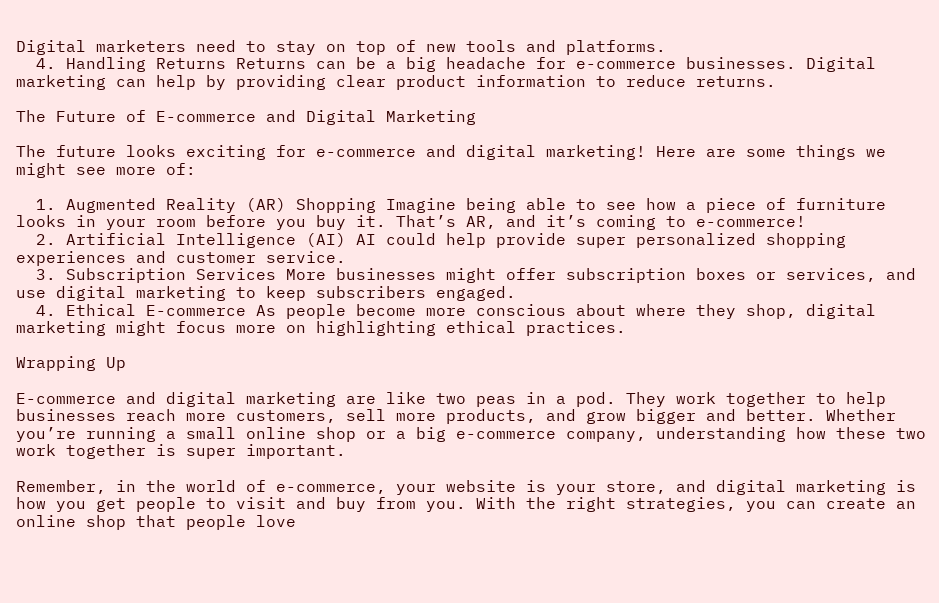Digital marketers need to stay on top of new tools and platforms.
  4. Handling Returns Returns can be a big headache for e-commerce businesses. Digital marketing can help by providing clear product information to reduce returns.

The Future of E-commerce and Digital Marketing

The future looks exciting for e-commerce and digital marketing! Here are some things we might see more of:

  1. Augmented Reality (AR) Shopping Imagine being able to see how a piece of furniture looks in your room before you buy it. That’s AR, and it’s coming to e-commerce!
  2. Artificial Intelligence (AI) AI could help provide super personalized shopping experiences and customer service.
  3. Subscription Services More businesses might offer subscription boxes or services, and use digital marketing to keep subscribers engaged.
  4. Ethical E-commerce As people become more conscious about where they shop, digital marketing might focus more on highlighting ethical practices.

Wrapping Up

E-commerce and digital marketing are like two peas in a pod. They work together to help businesses reach more customers, sell more products, and grow bigger and better. Whether you’re running a small online shop or a big e-commerce company, understanding how these two work together is super important.

Remember, in the world of e-commerce, your website is your store, and digital marketing is how you get people to visit and buy from you. With the right strategies, you can create an online shop that people love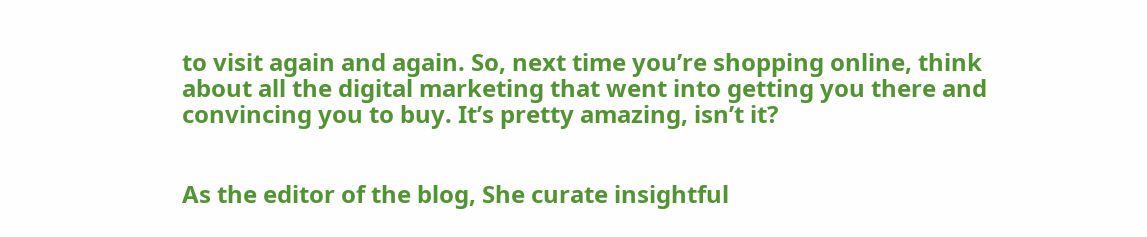to visit again and again. So, next time you’re shopping online, think about all the digital marketing that went into getting you there and convincing you to buy. It’s pretty amazing, isn’t it?


As the editor of the blog, She curate insightful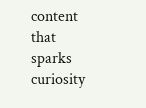content that sparks curiosity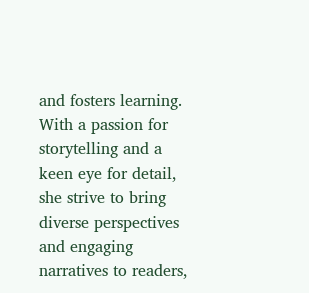and fosters learning. With a passion for storytelling and a keen eye for detail, she strive to bring diverse perspectives and engaging narratives to readers,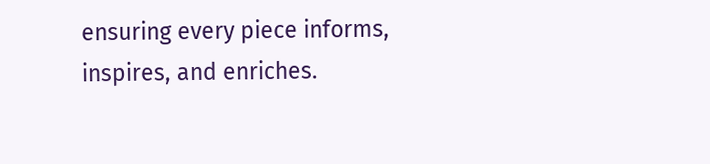ensuring every piece informs, inspires, and enriches.